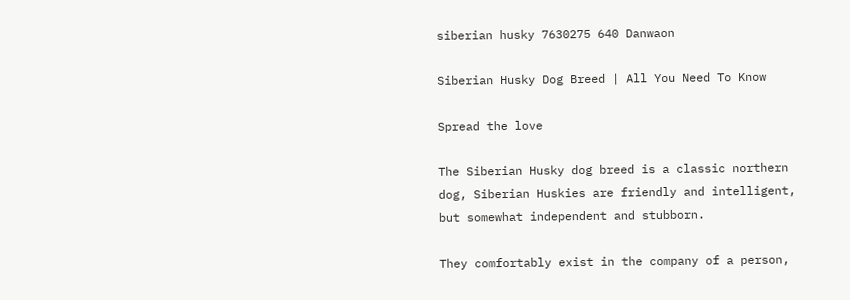siberian husky 7630275 640 Danwaon

Siberian Husky Dog Breed | All You Need To Know

Spread the love

The Siberian Husky dog breed is a classic northern dog, Siberian Huskies are friendly and intelligent, but somewhat independent and stubborn.

They comfortably exist in the company of a person,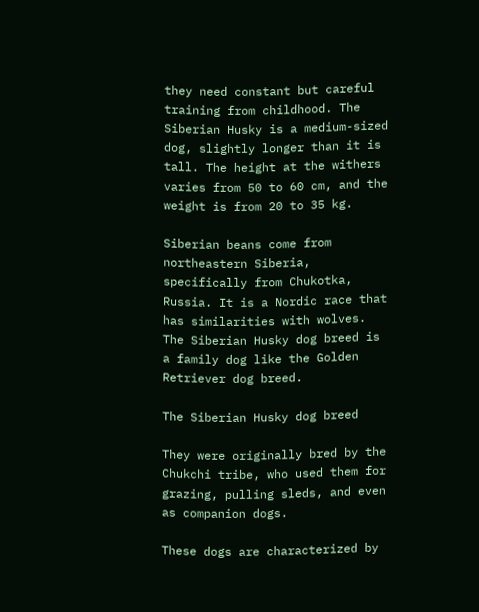they need constant but careful training from childhood. The Siberian Husky is a medium-sized dog, slightly longer than it is tall. The height at the withers varies from 50 to 60 cm, and the weight is from 20 to 35 kg.

Siberian beans come from northeastern Siberia, specifically from Chukotka, Russia. It is a Nordic race that has similarities with wolves. The Siberian Husky dog breed is a family dog like the Golden Retriever dog breed.

The Siberian Husky dog breed

They were originally bred by the Chukchi tribe, who used them for grazing, pulling sleds, and even as companion dogs.

These dogs are characterized by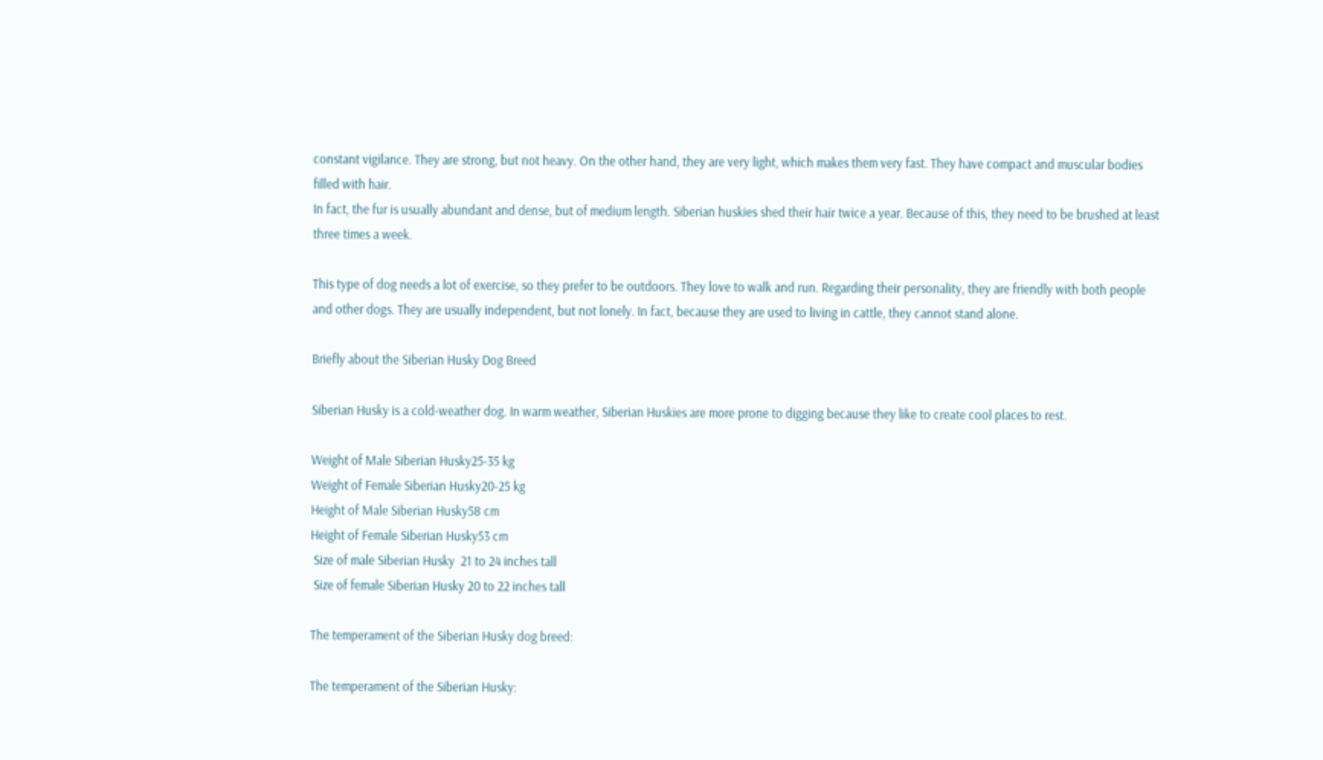constant vigilance. They are strong, but not heavy. On the other hand, they are very light, which makes them very fast. They have compact and muscular bodies filled with hair.
In fact, the fur is usually abundant and dense, but of medium length. Siberian huskies shed their hair twice a year. Because of this, they need to be brushed at least three times a week.

This type of dog needs a lot of exercise, so they prefer to be outdoors. They love to walk and run. Regarding their personality, they are friendly with both people and other dogs. They are usually independent, but not lonely. In fact, because they are used to living in cattle, they cannot stand alone.

Briefly about the Siberian Husky Dog Breed

Siberian Husky is a cold-weather dog. In warm weather, Siberian Huskies are more prone to digging because they like to create cool places to rest.

Weight of Male Siberian Husky25-35 kg
Weight of Female Siberian Husky20-25 kg
Height of Male Siberian Husky58 cm
Height of Female Siberian Husky53 cm
 Size of male Siberian Husky  21 to 24 inches tall
 Size of female Siberian Husky 20 to 22 inches tall

The temperament of the Siberian Husky dog breed:

The temperament of the Siberian Husky: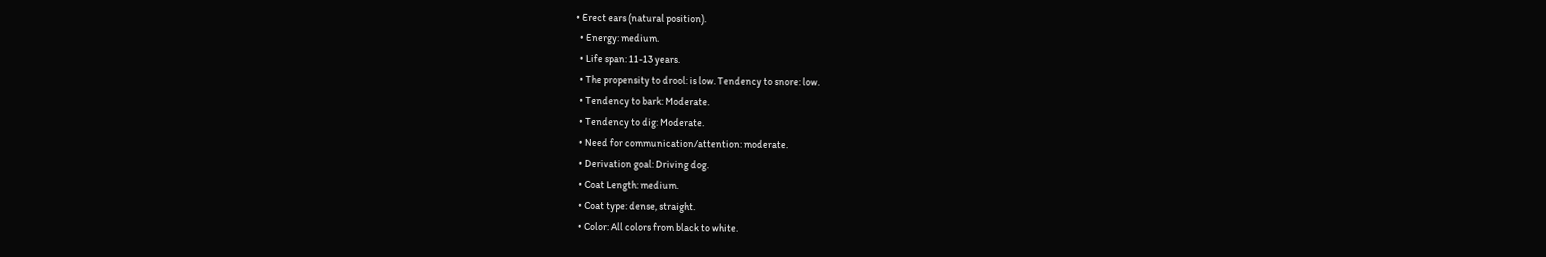• Erect ears (natural position).
  • Energy: medium.
  • Life span: 11-13 years.
  • The propensity to drool: is low. Tendency to snore: low.
  • Tendency to bark: Moderate.
  • Tendency to dig: Moderate.
  • Need for communication/attention: moderate.
  • Derivation goal: Driving dog.
  • Coat Length: medium.
  • Coat type: dense, straight.
  • Color: All colors from black to white.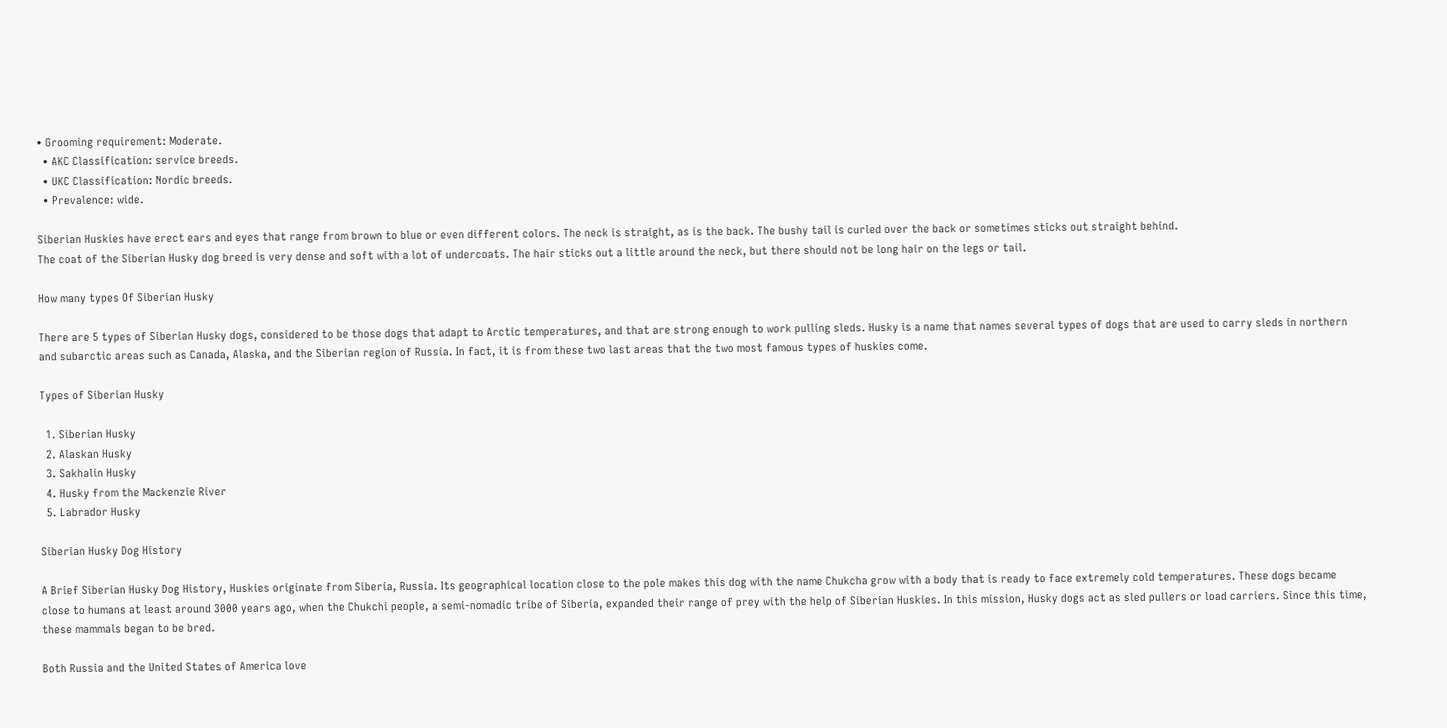• Grooming requirement: Moderate.
  • AKC Classification: service breeds.
  • UKC Classification: Nordic breeds.
  • Prevalence: wide.

Siberian Huskies have erect ears and eyes that range from brown to blue or even different colors. The neck is straight, as is the back. The bushy tail is curled over the back or sometimes sticks out straight behind.
The coat of the Siberian Husky dog breed is very dense and soft with a lot of undercoats. The hair sticks out a little around the neck, but there should not be long hair on the legs or tail.

How many types Of Siberian Husky

There are 5 types of Siberian Husky dogs, considered to be those dogs that adapt to Arctic temperatures, and that are strong enough to work pulling sleds. Husky is a name that names several types of dogs that are used to carry sleds in northern and subarctic areas such as Canada, Alaska, and the Siberian region of Russia. In fact, it is from these two last areas that the two most famous types of huskies come.

Types of Siberian Husky

  1. Siberian Husky
  2. Alaskan Husky
  3. Sakhalin Husky
  4. Husky from the Mackenzie River
  5. Labrador Husky

Siberian Husky Dog History

A Brief Siberian Husky Dog History, Huskies originate from Siberia, Russia. Its geographical location close to the pole makes this dog with the name Chukcha grow with a body that is ready to face extremely cold temperatures. These dogs became close to humans at least around 3000 years ago, when the Chukchi people, a semi-nomadic tribe of Siberia, expanded their range of prey with the help of Siberian Huskies. In this mission, Husky dogs act as sled pullers or load carriers. Since this time, these mammals began to be bred.

Both Russia and the United States of America love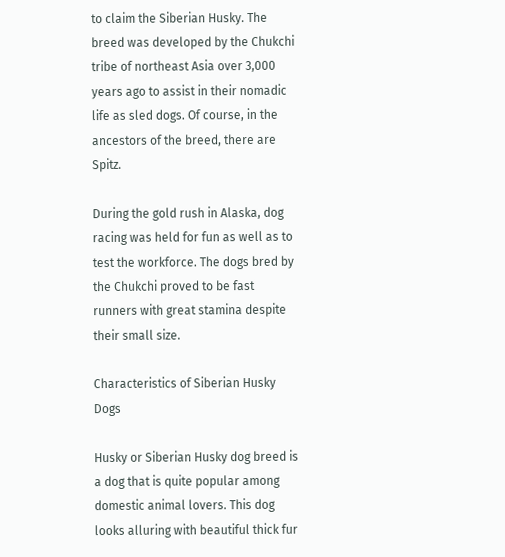to claim the Siberian Husky. The breed was developed by the Chukchi tribe of northeast Asia over 3,000 years ago to assist in their nomadic life as sled dogs. Of course, in the ancestors of the breed, there are Spitz.

During the gold rush in Alaska, dog racing was held for fun as well as to test the workforce. The dogs bred by the Chukchi proved to be fast runners with great stamina despite their small size.

Characteristics of Siberian Husky Dogs

Husky or Siberian Husky dog breed is a dog that is quite popular among domestic animal lovers. This dog looks alluring with beautiful thick fur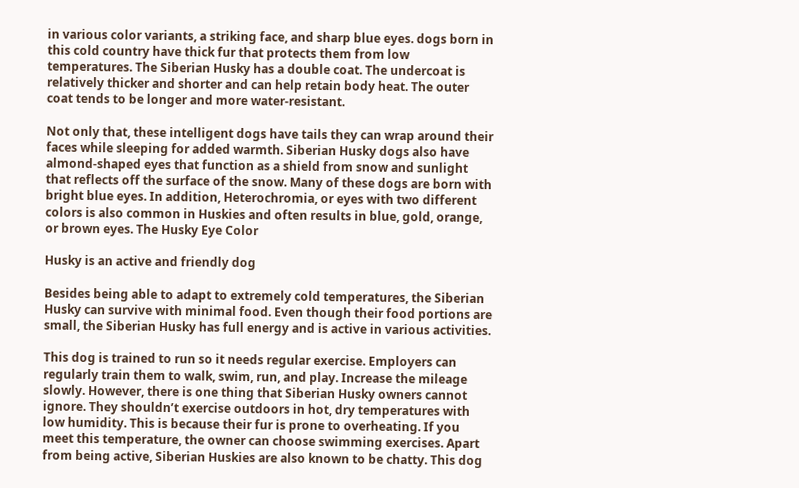in various color variants, a striking face, and sharp blue eyes. dogs born in this cold country have thick fur that protects them from low temperatures. The Siberian Husky has a double coat. The undercoat is relatively thicker and shorter and can help retain body heat. The outer coat tends to be longer and more water-resistant.

Not only that, these intelligent dogs have tails they can wrap around their faces while sleeping for added warmth. Siberian Husky dogs also have almond-shaped eyes that function as a shield from snow and sunlight that reflects off the surface of the snow. Many of these dogs are born with bright blue eyes. In addition, Heterochromia, or eyes with two different colors is also common in Huskies and often results in blue, gold, orange, or brown eyes. The Husky Eye Color

Husky is an active and friendly dog

Besides being able to adapt to extremely cold temperatures, the Siberian Husky can survive with minimal food. Even though their food portions are small, the Siberian Husky has full energy and is active in various activities.

This dog is trained to run so it needs regular exercise. Employers can regularly train them to walk, swim, run, and play. Increase the mileage slowly. However, there is one thing that Siberian Husky owners cannot ignore. They shouldn’t exercise outdoors in hot, dry temperatures with low humidity. This is because their fur is prone to overheating. If you meet this temperature, the owner can choose swimming exercises. Apart from being active, Siberian Huskies are also known to be chatty. This dog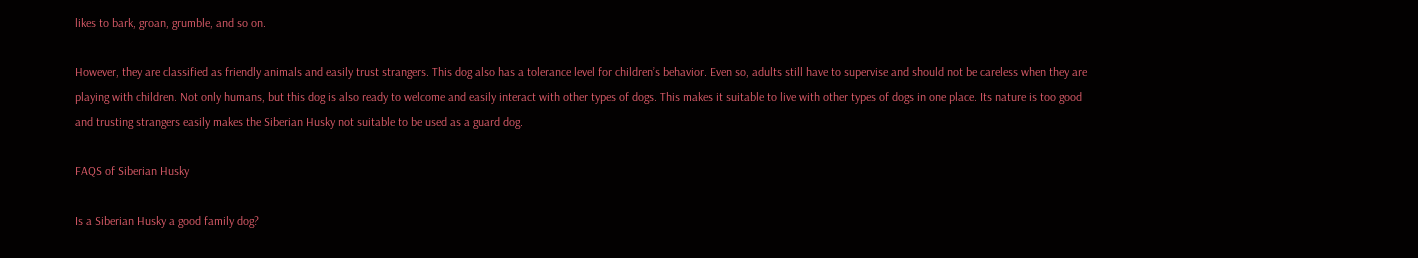likes to bark, groan, grumble, and so on.

However, they are classified as friendly animals and easily trust strangers. This dog also has a tolerance level for children’s behavior. Even so, adults still have to supervise and should not be careless when they are playing with children. Not only humans, but this dog is also ready to welcome and easily interact with other types of dogs. This makes it suitable to live with other types of dogs in one place. Its nature is too good and trusting strangers easily makes the Siberian Husky not suitable to be used as a guard dog.

FAQS of Siberian Husky

Is a Siberian Husky a good family dog?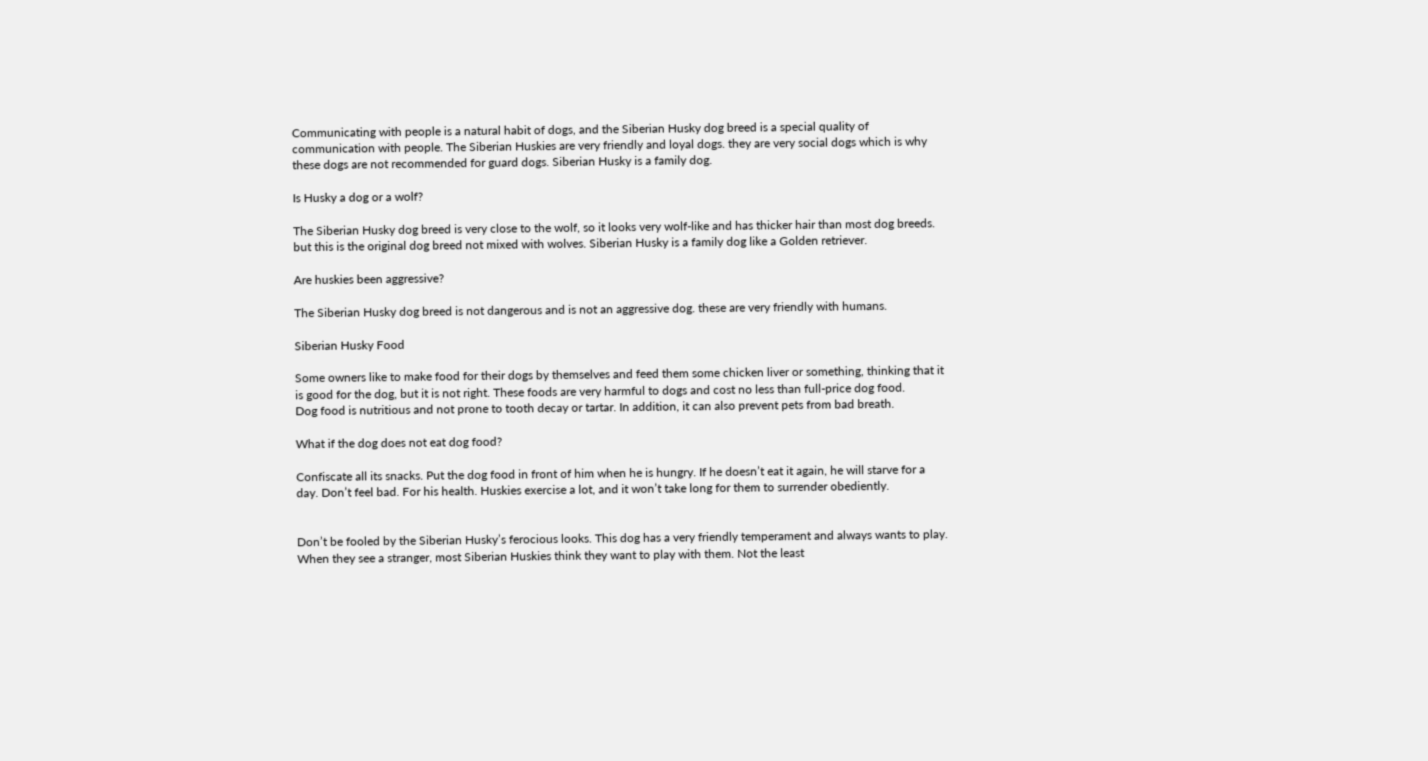Communicating with people is a natural habit of dogs, and the Siberian Husky dog breed is a special quality of communication with people. The Siberian Huskies are very friendly and loyal dogs. they are very social dogs which is why these dogs are not recommended for guard dogs. Siberian Husky is a family dog.

Is Husky a dog or a wolf?

The Siberian Husky dog breed is very close to the wolf, so it looks very wolf-like and has thicker hair than most dog breeds. but this is the original dog breed not mixed with wolves. Siberian Husky is a family dog like a Golden retriever.

Are huskies been aggressive?

The Siberian Husky dog breed is not dangerous and is not an aggressive dog. these are very friendly with humans.

Siberian Husky Food

Some owners like to make food for their dogs by themselves and feed them some chicken liver or something, thinking that it is good for the dog, but it is not right. These foods are very harmful to dogs and cost no less than full-price dog food.
Dog food is nutritious and not prone to tooth decay or tartar. In addition, it can also prevent pets from bad breath.

What if the dog does not eat dog food?

Confiscate all its snacks. Put the dog food in front of him when he is hungry. If he doesn’t eat it again, he will starve for a day. Don’t feel bad. For his health. Huskies exercise a lot, and it won’t take long for them to surrender obediently.


Don’t be fooled by the Siberian Husky’s ferocious looks. This dog has a very friendly temperament and always wants to play. When they see a stranger, most Siberian Huskies think they want to play with them. Not the least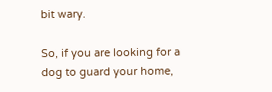bit wary.

So, if you are looking for a dog to guard your home,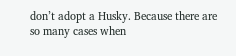don’t adopt a Husky. Because there are so many cases when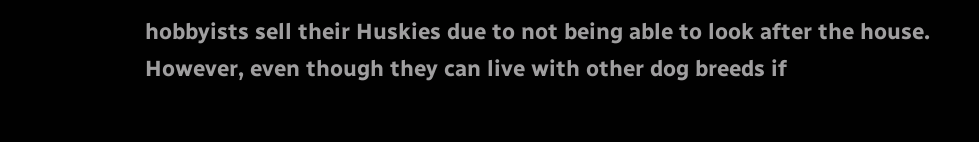hobbyists sell their Huskies due to not being able to look after the house. However, even though they can live with other dog breeds if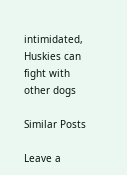intimidated, Huskies can fight with other dogs

Similar Posts

Leave a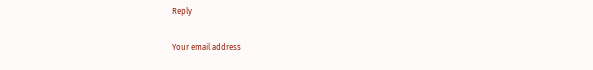Reply

Your email address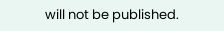will not be published.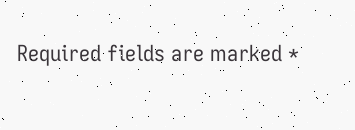Required fields are marked *